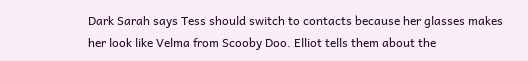Dark Sarah says Tess should switch to contacts because her glasses makes her look like Velma from Scooby Doo. Elliot tells them about the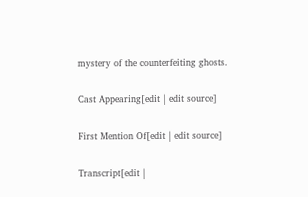mystery of the counterfeiting ghosts.

Cast Appearing[edit | edit source]

First Mention Of[edit | edit source]

Transcript[edit |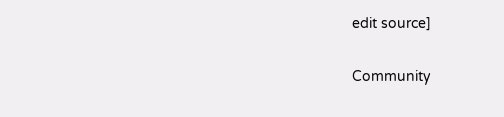edit source]

Community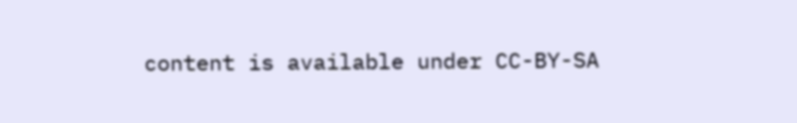content is available under CC-BY-SA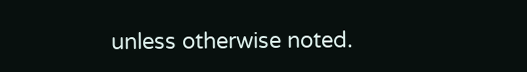unless otherwise noted.